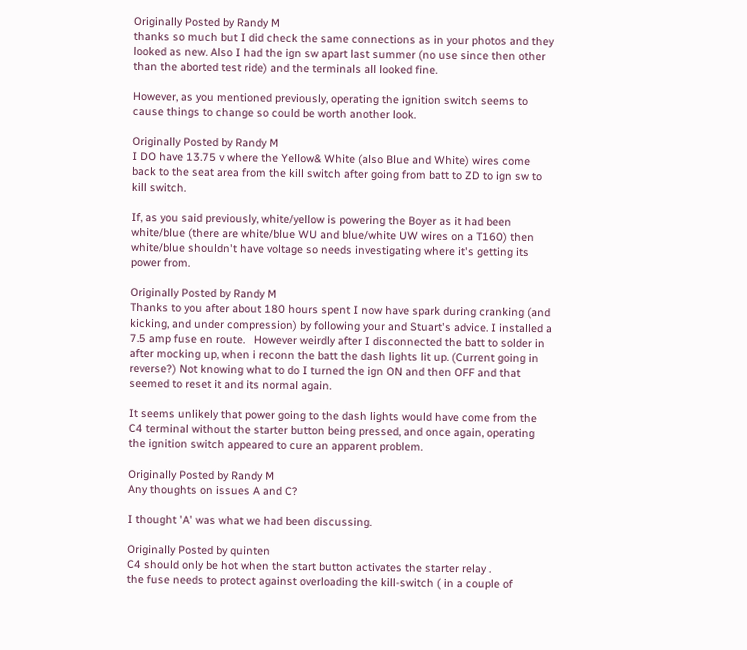Originally Posted by Randy M
thanks so much but I did check the same connections as in your photos and they looked as new. Also I had the ign sw apart last summer (no use since then other than the aborted test ride) and the terminals all looked fine.

However, as you mentioned previously, operating the ignition switch seems to cause things to change so could be worth another look.

Originally Posted by Randy M
I DO have 13.75 v where the Yellow& White (also Blue and White) wires come back to the seat area from the kill switch after going from batt to ZD to ign sw to kill switch.

If, as you said previously, white/yellow is powering the Boyer as it had been white/blue (there are white/blue WU and blue/white UW wires on a T160) then white/blue shouldn't have voltage so needs investigating where it's getting its power from.

Originally Posted by Randy M
Thanks to you after about 180 hours spent I now have spark during cranking (and kicking, and under compression) by following your and Stuart's advice. I installed a 7.5 amp fuse en route.   However weirdly after I disconnected the batt to solder in after mocking up, when i reconn the batt the dash lights lit up. (Current going in reverse?) Not knowing what to do I turned the ign ON and then OFF and that seemed to reset it and its normal again.

It seems unlikely that power going to the dash lights would have come from the C4 terminal without the starter button being pressed, and once again, operating the ignition switch appeared to cure an apparent problem.

Originally Posted by Randy M
Any thoughts on issues A and C?

I thought 'A' was what we had been discussing.

Originally Posted by quinten
C4 should only be hot when the start button activates the starter relay .
the fuse needs to protect against overloading the kill-switch ( in a couple of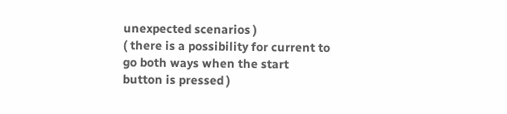unexpected scenarios )
( there is a possibility for current to go both ways when the start button is pressed )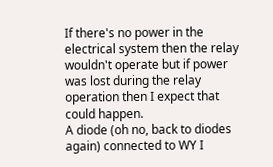If there's no power in the electrical system then the relay wouldn't operate but if power was lost during the relay operation then I expect that could happen.
A diode (oh no, back to diodes again) connected to WY I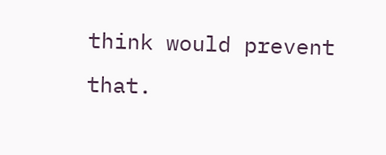think would prevent that.